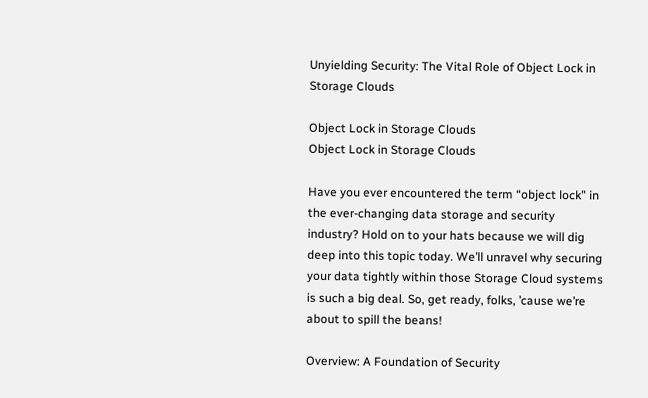Unyielding Security: The Vital Role of Object Lock in Storage Clouds

Object Lock in Storage Clouds
Object Lock in Storage Clouds

Have you ever encountered the term “object lock” in the ever-changing data storage and security industry? Hold on to your hats because we will dig deep into this topic today. We’ll unravel why securing your data tightly within those Storage Cloud systems is such a big deal. So, get ready, folks, ’cause we’re about to spill the beans!

Overview: A Foundation of Security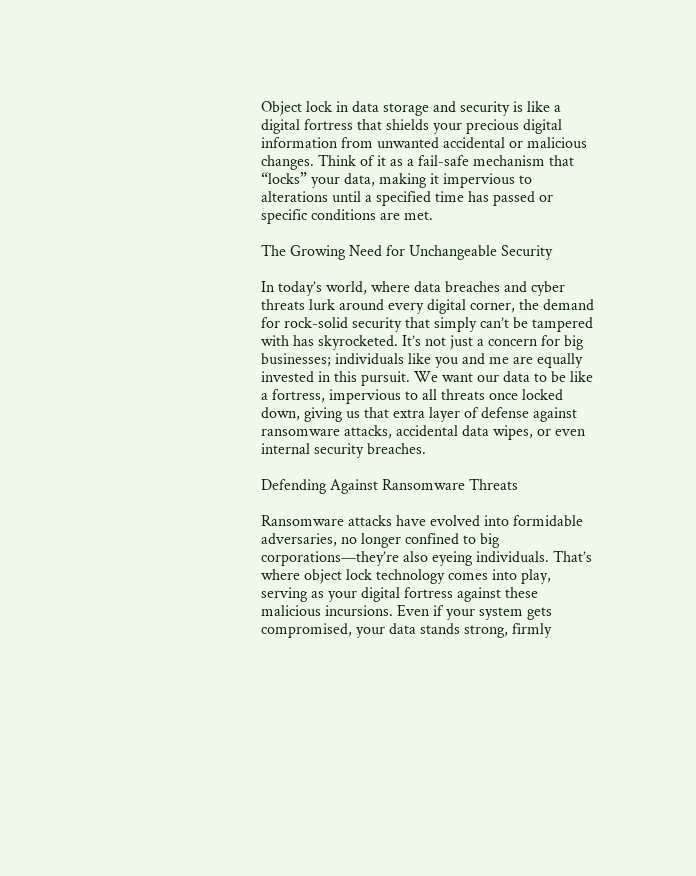Object lock in data storage and security is like a digital fortress that shields your precious digital information from unwanted accidental or malicious changes. Think of it as a fail-safe mechanism that “locks” your data, making it impervious to alterations until a specified time has passed or specific conditions are met.

The Growing Need for Unchangeable Security

In today’s world, where data breaches and cyber threats lurk around every digital corner, the demand for rock-solid security that simply can’t be tampered with has skyrocketed. It’s not just a concern for big businesses; individuals like you and me are equally invested in this pursuit. We want our data to be like a fortress, impervious to all threats once locked down, giving us that extra layer of defense against ransomware attacks, accidental data wipes, or even internal security breaches.

Defending Against Ransomware Threats

Ransomware attacks have evolved into formidable adversaries, no longer confined to big corporations—they’re also eyeing individuals. That’s where object lock technology comes into play, serving as your digital fortress against these malicious incursions. Even if your system gets compromised, your data stands strong, firmly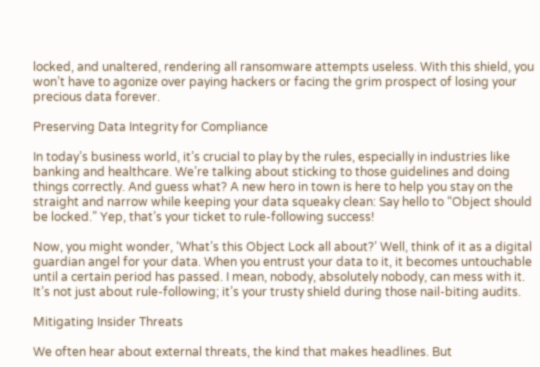locked, and unaltered, rendering all ransomware attempts useless. With this shield, you won’t have to agonize over paying hackers or facing the grim prospect of losing your precious data forever.

Preserving Data Integrity for Compliance

In today’s business world, it’s crucial to play by the rules, especially in industries like banking and healthcare. We’re talking about sticking to those guidelines and doing things correctly. And guess what? A new hero in town is here to help you stay on the straight and narrow while keeping your data squeaky clean: Say hello to “Object should be locked.” Yep, that’s your ticket to rule-following success!

Now, you might wonder, ‘What’s this Object Lock all about?’ Well, think of it as a digital guardian angel for your data. When you entrust your data to it, it becomes untouchable until a certain period has passed. I mean, nobody, absolutely nobody, can mess with it. It’s not just about rule-following; it’s your trusty shield during those nail-biting audits.

Mitigating Insider Threats

We often hear about external threats, the kind that makes headlines. But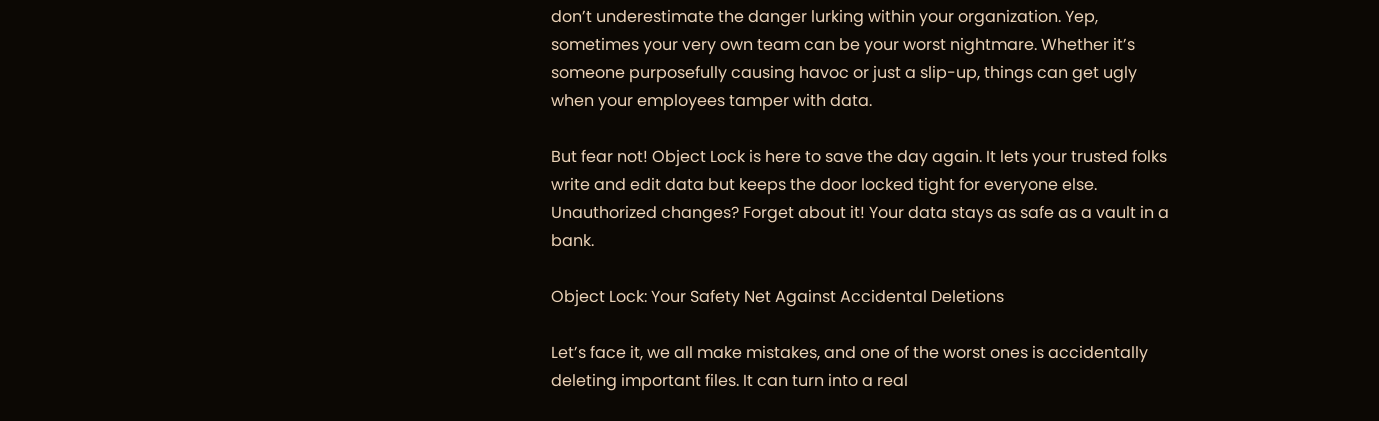don’t underestimate the danger lurking within your organization. Yep, sometimes your very own team can be your worst nightmare. Whether it’s someone purposefully causing havoc or just a slip-up, things can get ugly when your employees tamper with data.

But fear not! Object Lock is here to save the day again. It lets your trusted folks write and edit data but keeps the door locked tight for everyone else. Unauthorized changes? Forget about it! Your data stays as safe as a vault in a bank.

Object Lock: Your Safety Net Against Accidental Deletions

Let’s face it, we all make mistakes, and one of the worst ones is accidentally deleting important files. It can turn into a real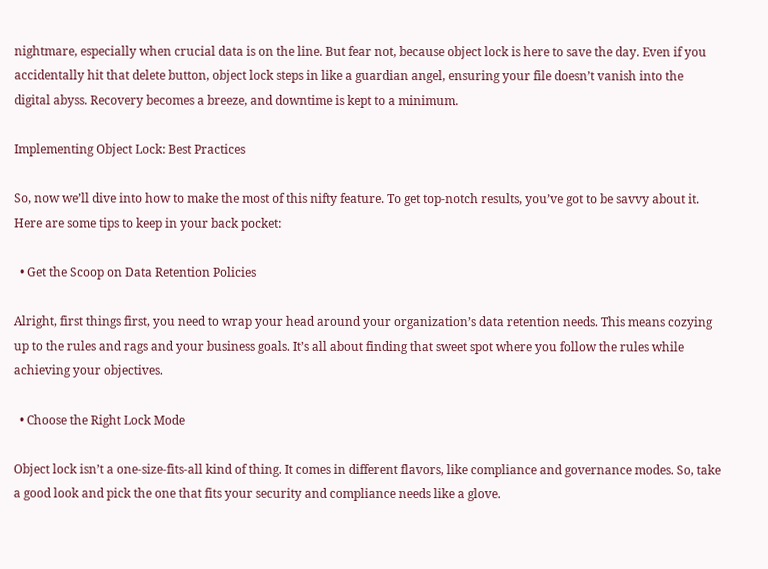nightmare, especially when crucial data is on the line. But fear not, because object lock is here to save the day. Even if you accidentally hit that delete button, object lock steps in like a guardian angel, ensuring your file doesn’t vanish into the digital abyss. Recovery becomes a breeze, and downtime is kept to a minimum.

Implementing Object Lock: Best Practices

So, now we’ll dive into how to make the most of this nifty feature. To get top-notch results, you’ve got to be savvy about it. Here are some tips to keep in your back pocket:

  • Get the Scoop on Data Retention Policies

Alright, first things first, you need to wrap your head around your organization’s data retention needs. This means cozying up to the rules and rags and your business goals. It’s all about finding that sweet spot where you follow the rules while achieving your objectives.

  • Choose the Right Lock Mode

Object lock isn’t a one-size-fits-all kind of thing. It comes in different flavors, like compliance and governance modes. So, take a good look and pick the one that fits your security and compliance needs like a glove.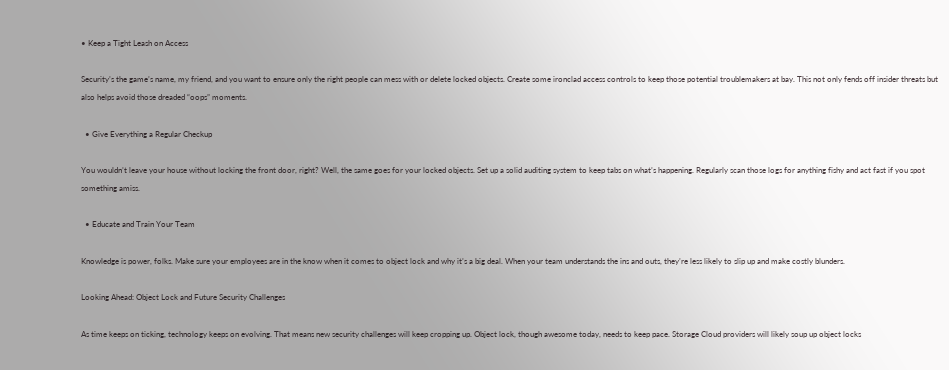• Keep a Tight Leash on Access

Security’s the game’s name, my friend, and you want to ensure only the right people can mess with or delete locked objects. Create some ironclad access controls to keep those potential troublemakers at bay. This not only fends off insider threats but also helps avoid those dreaded “oops” moments.

  • Give Everything a Regular Checkup

You wouldn’t leave your house without locking the front door, right? Well, the same goes for your locked objects. Set up a solid auditing system to keep tabs on what’s happening. Regularly scan those logs for anything fishy and act fast if you spot something amiss.

  • Educate and Train Your Team

Knowledge is power, folks. Make sure your employees are in the know when it comes to object lock and why it’s a big deal. When your team understands the ins and outs, they’re less likely to slip up and make costly blunders.

Looking Ahead: Object Lock and Future Security Challenges

As time keeps on ticking, technology keeps on evolving. That means new security challenges will keep cropping up. Object lock, though awesome today, needs to keep pace. Storage Cloud providers will likely soup up object locks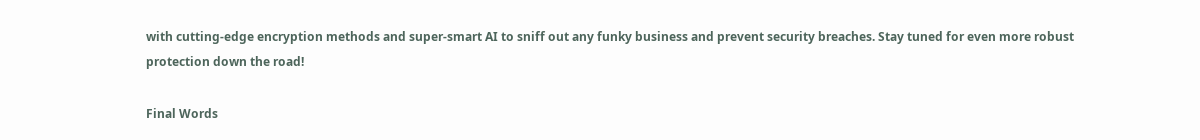with cutting-edge encryption methods and super-smart AI to sniff out any funky business and prevent security breaches. Stay tuned for even more robust protection down the road!

Final Words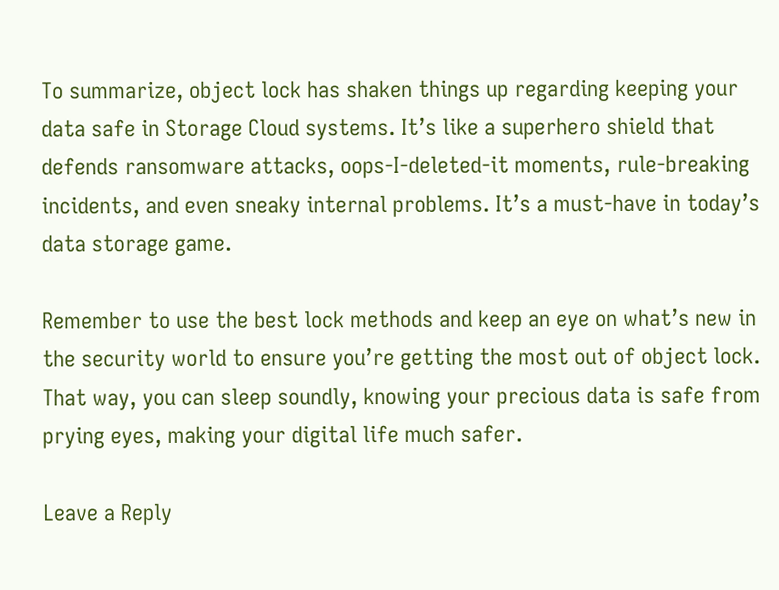To summarize, object lock has shaken things up regarding keeping your data safe in Storage Cloud systems. It’s like a superhero shield that defends ransomware attacks, oops-I-deleted-it moments, rule-breaking incidents, and even sneaky internal problems. It’s a must-have in today’s data storage game.

Remember to use the best lock methods and keep an eye on what’s new in the security world to ensure you’re getting the most out of object lock. That way, you can sleep soundly, knowing your precious data is safe from prying eyes, making your digital life much safer.

Leave a Reply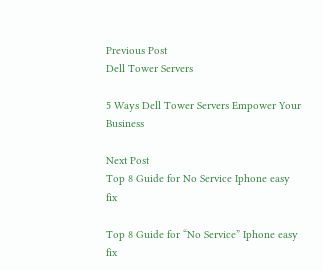Previous Post
Dell Tower Servers

5 Ways Dell Tower Servers Empower Your Business

Next Post
Top 8 Guide for No Service Iphone easy fix

Top 8 Guide for “No Service” Iphone easy fix